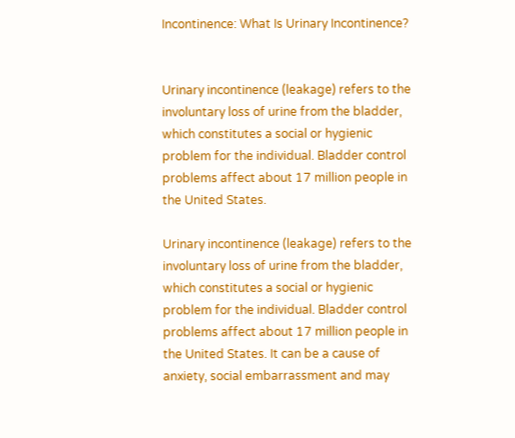Incontinence: What Is Urinary Incontinence?


Urinary incontinence (leakage) refers to the involuntary loss of urine from the bladder, which constitutes a social or hygienic problem for the individual. Bladder control problems affect about 17 million people in the United States.

Urinary incontinence (leakage) refers to the involuntary loss of urine from the bladder, which constitutes a social or hygienic problem for the individual. Bladder control problems affect about 17 million people in the United States. It can be a cause of anxiety, social embarrassment and may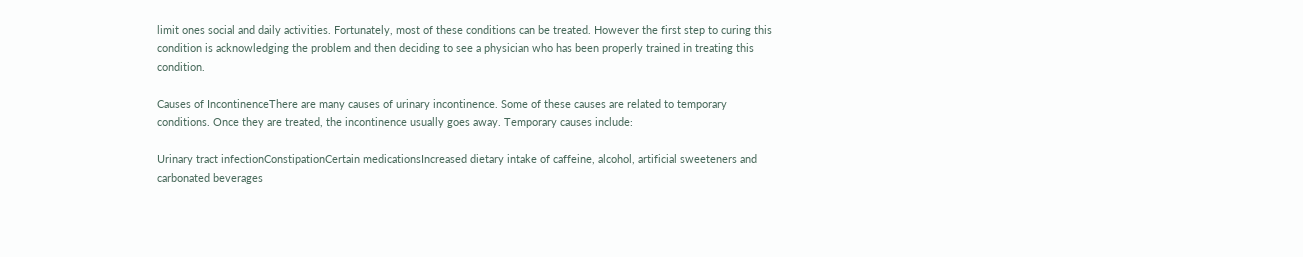limit ones social and daily activities. Fortunately, most of these conditions can be treated. However the first step to curing this condition is acknowledging the problem and then deciding to see a physician who has been properly trained in treating this condition.

Causes of IncontinenceThere are many causes of urinary incontinence. Some of these causes are related to temporary conditions. Once they are treated, the incontinence usually goes away. Temporary causes include:

Urinary tract infectionConstipationCertain medicationsIncreased dietary intake of caffeine, alcohol, artificial sweeteners and carbonated beverages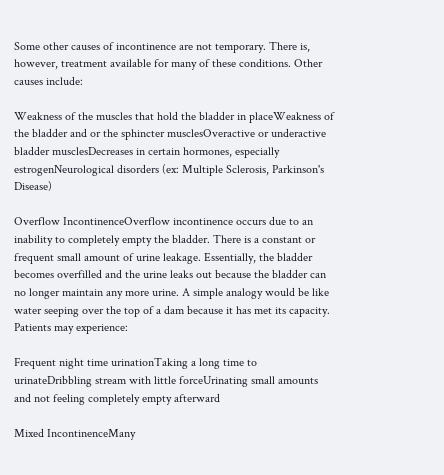Some other causes of incontinence are not temporary. There is, however, treatment available for many of these conditions. Other causes include:

Weakness of the muscles that hold the bladder in placeWeakness of the bladder and or the sphincter musclesOveractive or underactive bladder musclesDecreases in certain hormones, especially estrogenNeurological disorders (ex: Multiple Sclerosis, Parkinson's Disease)

Overflow IncontinenceOverflow incontinence occurs due to an inability to completely empty the bladder. There is a constant or frequent small amount of urine leakage. Essentially, the bladder becomes overfilled and the urine leaks out because the bladder can no longer maintain any more urine. A simple analogy would be like water seeping over the top of a dam because it has met its capacity. Patients may experience:

Frequent night time urinationTaking a long time to urinateDribbling stream with little forceUrinating small amounts and not feeling completely empty afterward

Mixed IncontinenceMany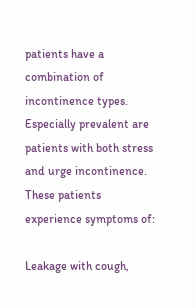patients have a combination of incontinence types. Especially prevalent are patients with both stress and urge incontinence. These patients experience symptoms of:

Leakage with cough,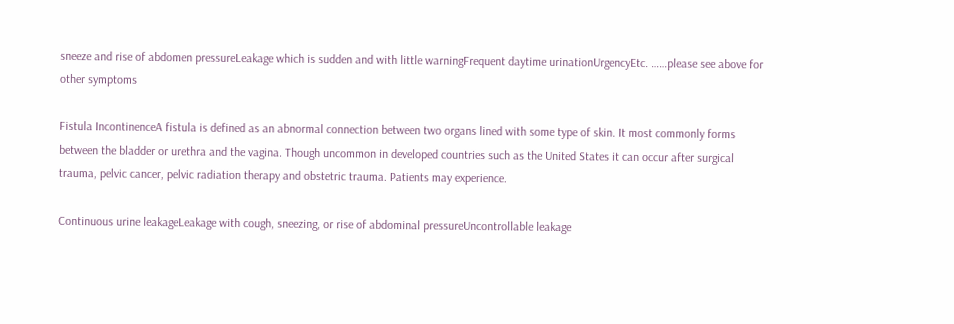sneeze and rise of abdomen pressureLeakage which is sudden and with little warningFrequent daytime urinationUrgencyEtc. ……please see above for other symptoms

Fistula IncontinenceA fistula is defined as an abnormal connection between two organs lined with some type of skin. It most commonly forms between the bladder or urethra and the vagina. Though uncommon in developed countries such as the United States it can occur after surgical trauma, pelvic cancer, pelvic radiation therapy and obstetric trauma. Patients may experience.

Continuous urine leakageLeakage with cough, sneezing, or rise of abdominal pressureUncontrollable leakage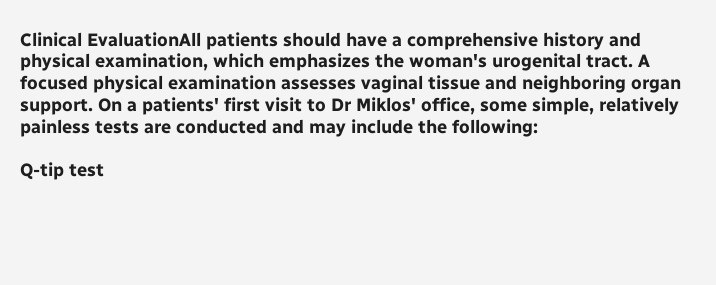Clinical EvaluationAll patients should have a comprehensive history and physical examination, which emphasizes the woman's urogenital tract. A focused physical examination assesses vaginal tissue and neighboring organ support. On a patients' first visit to Dr Miklos' office, some simple, relatively painless tests are conducted and may include the following:

Q-tip test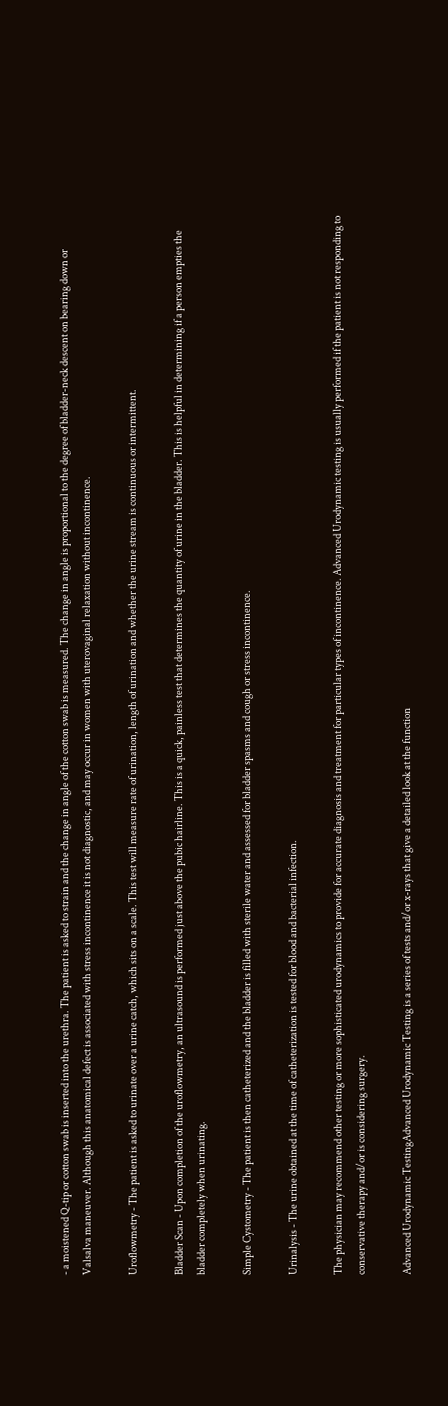- a moistened Q-tip or cotton swab is inserted into the urethra. The patient is asked to strain and the change in angle of the cotton swab is measured. The change in angle is proportional to the degree of bladder-neck descent on bearing down or Valsalva maneuver. Although this anatomical defect is associated with stress incontinence it is not diagnostic, and may occur in women with uterovaginal relaxation without incontinence.

Uroflowmetry - The patient is asked to urinate over a urine catch, which sits on a scale. This test will measure rate of urination, length of urination and whether the urine stream is continuous or intermittent.

Bladder Scan - Upon completion of the uroflowmetry, an ultrasound is performed just above the pubic hairline. This is a quick, painless test that determines the quantity of urine in the bladder. This is helpful in determining if a person empties the bladder completely when urinating.

Simple Cystometry - The patient is then catheterized and the bladder is filled with sterile water and assessed for bladder spasms and cough or stress incontinence.

Urinalysis - The urine obtained at the time of catheterization is tested for blood and bacterial infection.

The physician may recommend other testing or more sophisticated urodynamics to provide for accurate diagnosis and treatment for particular types of incontinence. Advanced Urodynamic testing is usually performed if the patient is not responding to conservative therapy and/or is considering surgery.

Advanced Urodynamic TestingAdvanced Urodynamic Testing is a series of tests and/or x-rays that give a detailed look at the function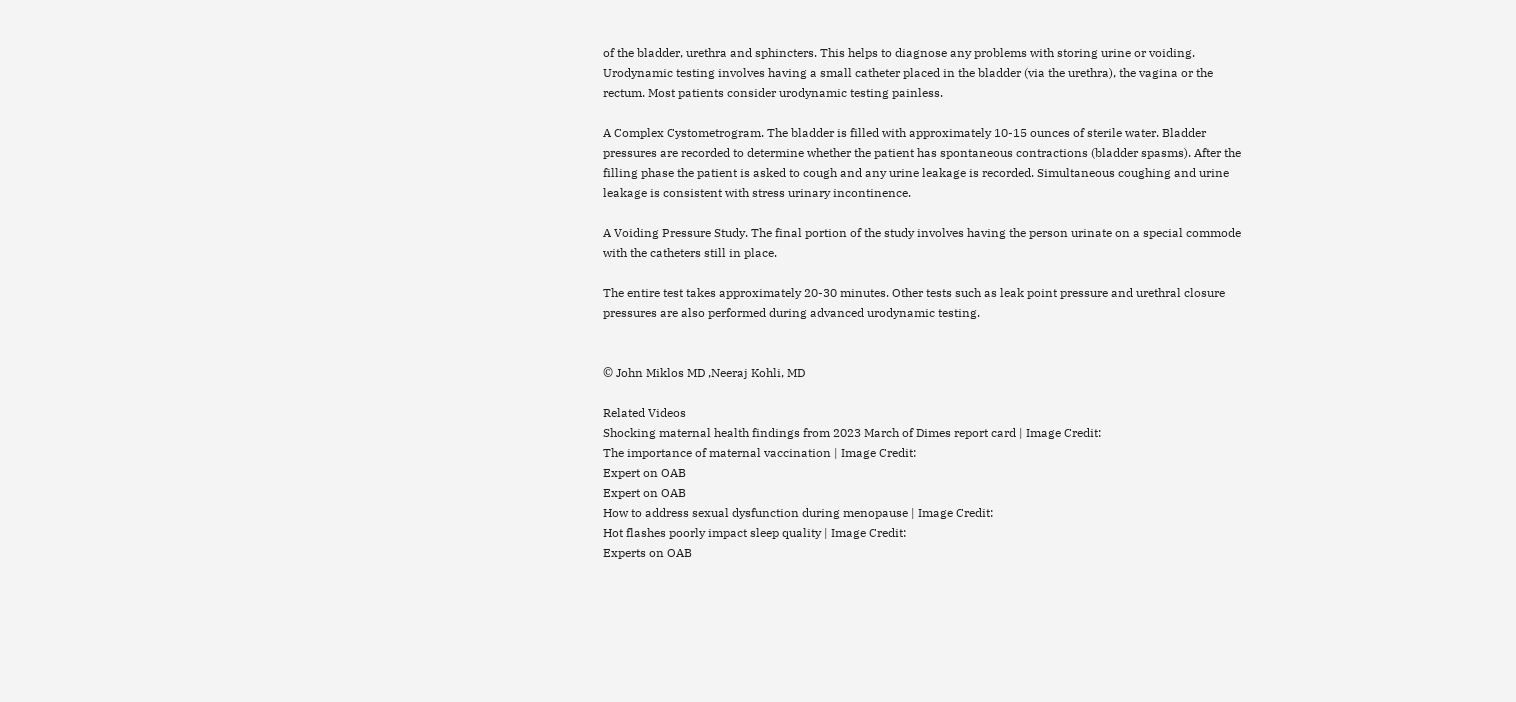of the bladder, urethra and sphincters. This helps to diagnose any problems with storing urine or voiding. Urodynamic testing involves having a small catheter placed in the bladder (via the urethra), the vagina or the rectum. Most patients consider urodynamic testing painless.

A Complex Cystometrogram. The bladder is filled with approximately 10-15 ounces of sterile water. Bladder pressures are recorded to determine whether the patient has spontaneous contractions (bladder spasms). After the filling phase the patient is asked to cough and any urine leakage is recorded. Simultaneous coughing and urine leakage is consistent with stress urinary incontinence.

A Voiding Pressure Study. The final portion of the study involves having the person urinate on a special commode with the catheters still in place.

The entire test takes approximately 20-30 minutes. Other tests such as leak point pressure and urethral closure pressures are also performed during advanced urodynamic testing.


© John Miklos MD ,Neeraj Kohli, MD

Related Videos
Shocking maternal health findings from 2023 March of Dimes report card | Image Credit:
The importance of maternal vaccination | Image Credit:
Expert on OAB
Expert on OAB
How to address sexual dysfunction during menopause | Image Credit:
Hot flashes poorly impact sleep quality | Image Credit:
Experts on OAB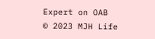Expert on OAB
© 2023 MJH Life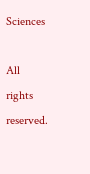Sciences

All rights reserved.